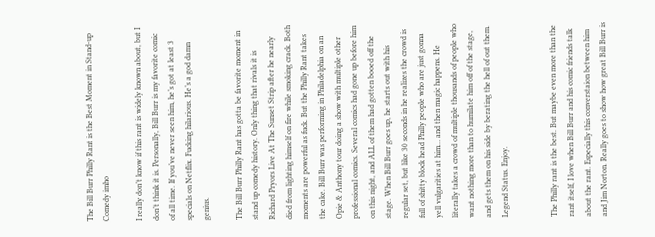The Bill Burr Philly Rant is the Best Moment in Stand-up Comedy imho

I really don’t know if this rant is widely known about, but I don’t think it is. Personally, Bill Burr is my favorite comic of all time. If you’ve never seen him, he’s got at least 3 specials on Netflix. Fucking hilarious. He’s a god damn genius.

The Bill Burr Philly Rant has gotta be favorite moment in stand up comedy history. Only thing that rivals it is Richard Pryors Live At The Sunset Strip after he nearly died from lighting himself on fire while smoking crack. Both moments are powerful as fuck. But the Philly Rant takes the cake. Bill Burr was performing in Philadelphia on an Opie & Anthony tour doing a show with multiple other professional comics. Several comics had gone up before him on this night, and ALL of them had gotten booed off the stage. When Bill Burr goes up, he starts out with his regular set, but like 30 seconds in he realizes the crowd is full of shitty block head Philly people who are just gonna yell vulgarities at him… and then magic happens. He literally takes a crowd of multiple thousands of people who want nothing more than to humilate him off of the stage, and gets them on his side by berating the hell of out them. Legend Status. Enjoy.


The Philly rant is the best. But maybe even more than the rant itself, I love when Bill Burr and his comic friends talk about the rant. Especially this converstaion between him and Jim Norton. Really goes to show how great Bill Burr is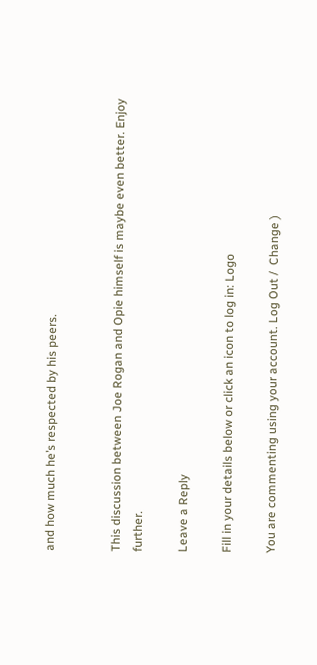and how much he’s respected by his peers.


This discussion between Joe Rogan and Opie himself is maybe even better. Enjoy further.

Leave a Reply

Fill in your details below or click an icon to log in: Logo

You are commenting using your account. Log Out /  Change )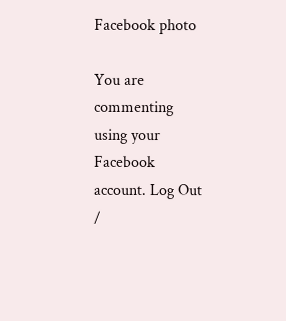Facebook photo

You are commenting using your Facebook account. Log Out /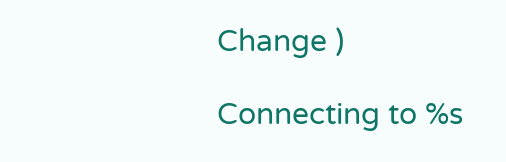Change )

Connecting to %s